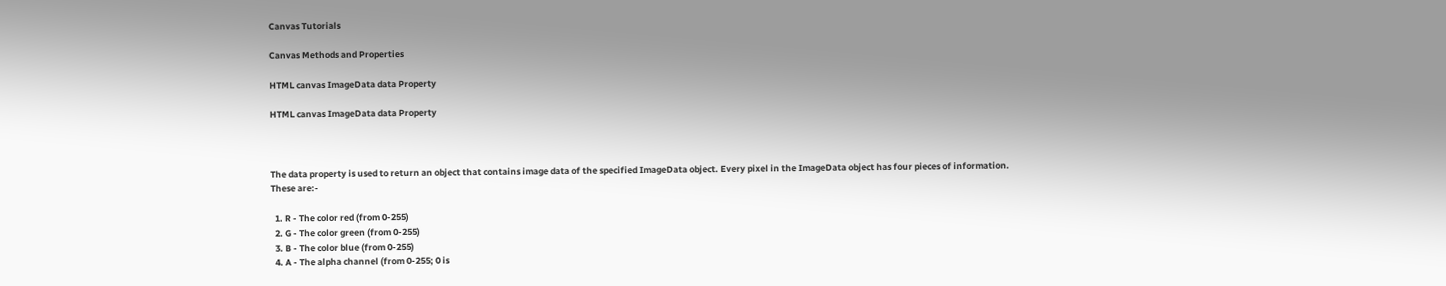Canvas Tutorials

Canvas Methods and Properties

HTML canvas ImageData data Property

HTML canvas ImageData data Property



The data property is used to return an object that contains image data of the specified ImageData object. Every pixel in the ImageData object has four pieces of information. These are:-

  1. R - The color red (from 0-255)
  2. G - The color green (from 0-255)
  3. B - The color blue (from 0-255)
  4. A - The alpha channel (from 0-255; 0 is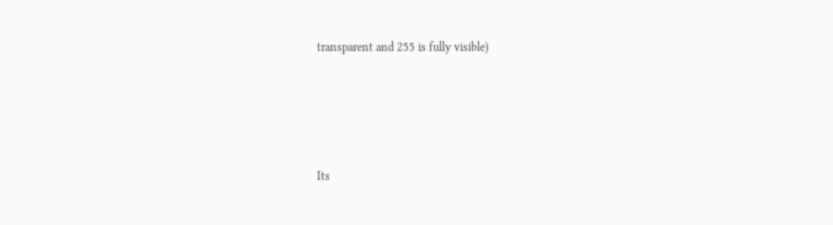transparent and 255 is fully visible)




Its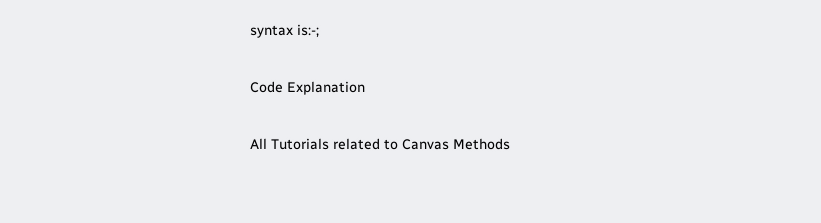syntax is:-;

Code Explanation

All Tutorials related to Canvas Methods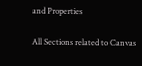and Properties

All Sections related to Canvas